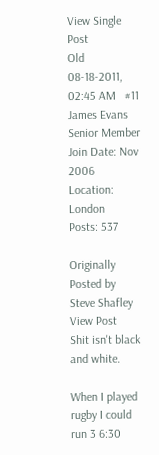View Single Post
Old 08-18-2011, 02:45 AM   #11
James Evans
Senior Member
Join Date: Nov 2006
Location: London
Posts: 537

Originally Posted by Steve Shafley View Post
Shit isn't black and white.

When I played rugby I could run 3 6:30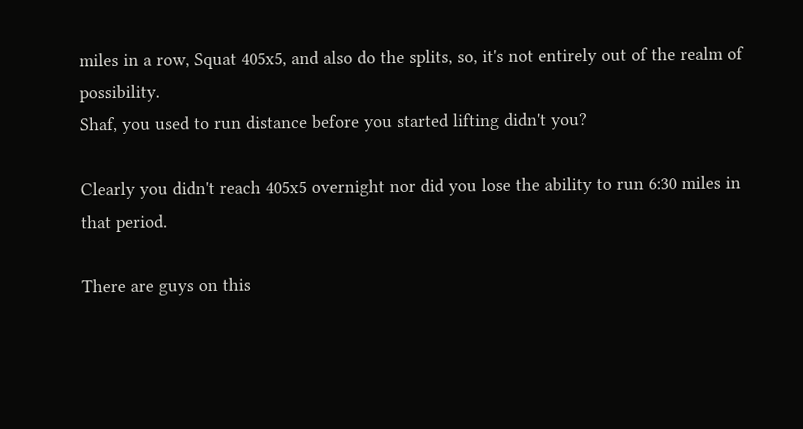miles in a row, Squat 405x5, and also do the splits, so, it's not entirely out of the realm of possibility.
Shaf, you used to run distance before you started lifting didn't you?

Clearly you didn't reach 405x5 overnight nor did you lose the ability to run 6:30 miles in that period.

There are guys on this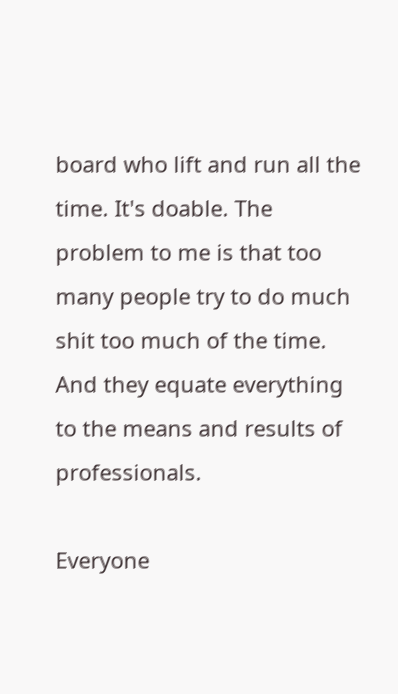board who lift and run all the time. It's doable. The problem to me is that too many people try to do much shit too much of the time. And they equate everything to the means and results of professionals.

Everyone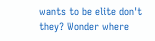wants to be elite don't they? Wonder where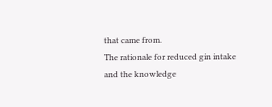that came from.
The rationale for reduced gin intake and the knowledge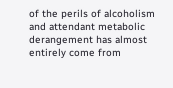of the perils of alcoholism and attendant metabolic derangement has almost entirely come from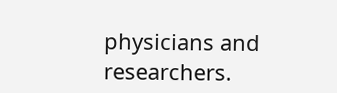physicians and researchers.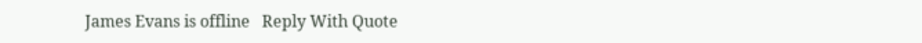James Evans is offline   Reply With Quote